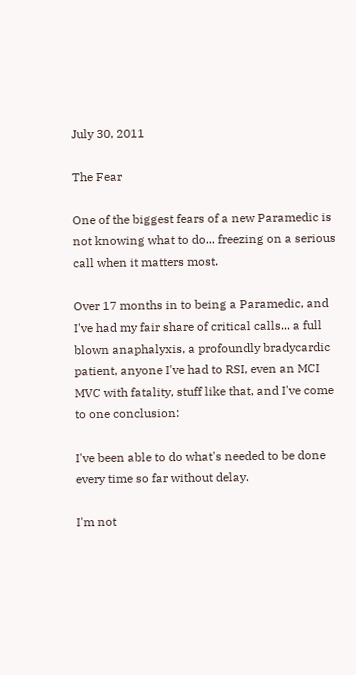July 30, 2011

The Fear

One of the biggest fears of a new Paramedic is not knowing what to do... freezing on a serious call when it matters most.

Over 17 months in to being a Paramedic, and I've had my fair share of critical calls... a full blown anaphalyxis, a profoundly bradycardic patient, anyone I've had to RSI, even an MCI MVC with fatality, stuff like that, and I've come to one conclusion:

I've been able to do what's needed to be done every time so far without delay.

I'm not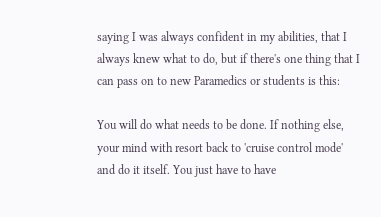saying I was always confident in my abilities, that I always knew what to do, but if there's one thing that I can pass on to new Paramedics or students is this:

You will do what needs to be done. If nothing else, your mind with resort back to 'cruise control mode' and do it itself. You just have to have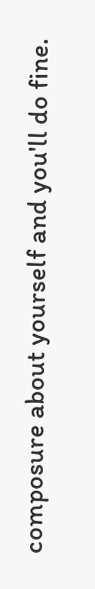composure about yourself and you'll do fine.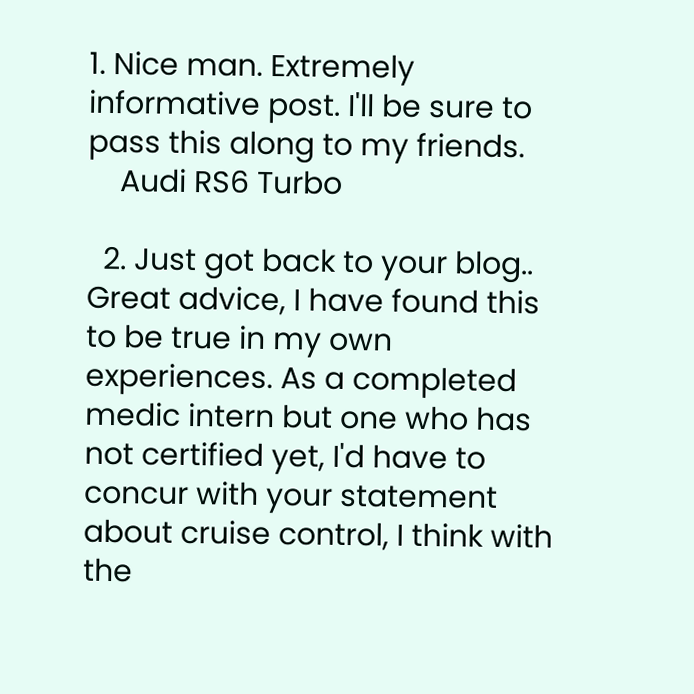1. Nice man. Extremely informative post. I'll be sure to pass this along to my friends.
    Audi RS6 Turbo

  2. Just got back to your blog.. Great advice, I have found this to be true in my own experiences. As a completed medic intern but one who has not certified yet, I'd have to concur with your statement about cruise control, I think with the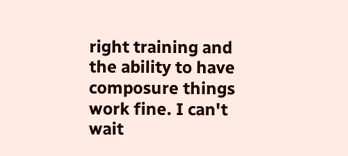right training and the ability to have composure things work fine. I can't wait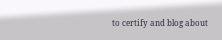to certify and blog about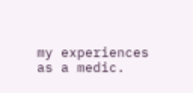my experiences as a medic.